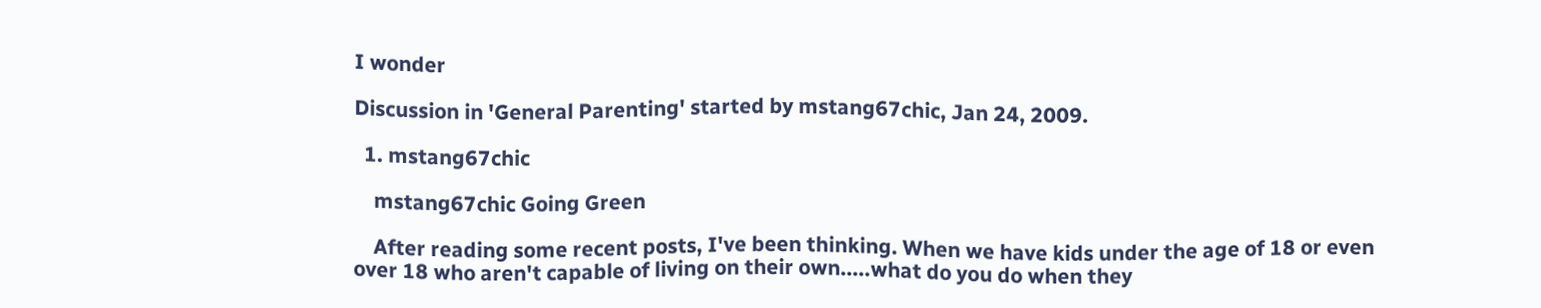I wonder

Discussion in 'General Parenting' started by mstang67chic, Jan 24, 2009.

  1. mstang67chic

    mstang67chic Going Green

    After reading some recent posts, I've been thinking. When we have kids under the age of 18 or even over 18 who aren't capable of living on their own.....what do you do when they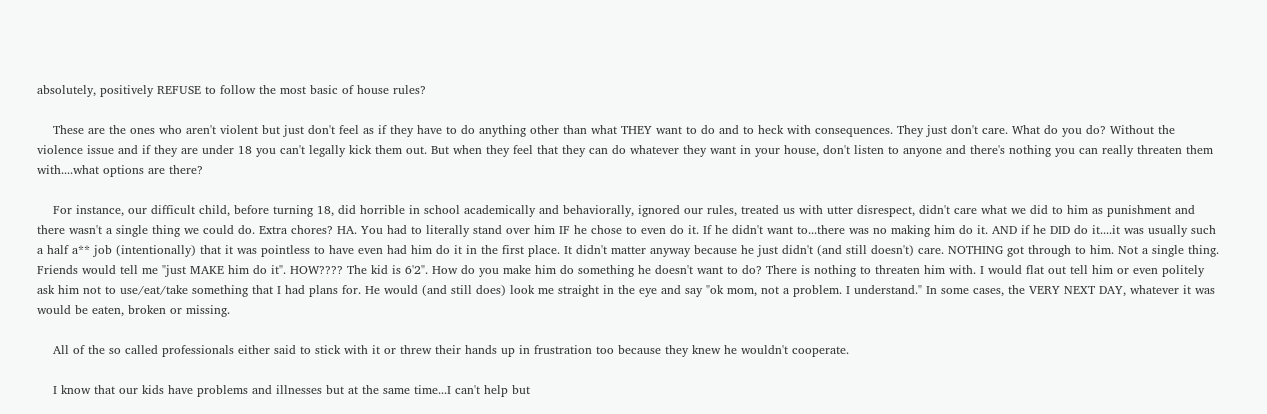absolutely, positively REFUSE to follow the most basic of house rules?

    These are the ones who aren't violent but just don't feel as if they have to do anything other than what THEY want to do and to heck with consequences. They just don't care. What do you do? Without the violence issue and if they are under 18 you can't legally kick them out. But when they feel that they can do whatever they want in your house, don't listen to anyone and there's nothing you can really threaten them with....what options are there?

    For instance, our difficult child, before turning 18, did horrible in school academically and behaviorally, ignored our rules, treated us with utter disrespect, didn't care what we did to him as punishment and there wasn't a single thing we could do. Extra chores? HA. You had to literally stand over him IF he chose to even do it. If he didn't want to...there was no making him do it. AND if he DID do it....it was usually such a half a** job (intentionally) that it was pointless to have even had him do it in the first place. It didn't matter anyway because he just didn't (and still doesn't) care. NOTHING got through to him. Not a single thing. Friends would tell me "just MAKE him do it". HOW???? The kid is 6'2". How do you make him do something he doesn't want to do? There is nothing to threaten him with. I would flat out tell him or even politely ask him not to use/eat/take something that I had plans for. He would (and still does) look me straight in the eye and say "ok mom, not a problem. I understand." In some cases, the VERY NEXT DAY, whatever it was would be eaten, broken or missing.

    All of the so called professionals either said to stick with it or threw their hands up in frustration too because they knew he wouldn't cooperate.

    I know that our kids have problems and illnesses but at the same time...I can't help but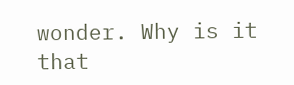wonder. Why is it that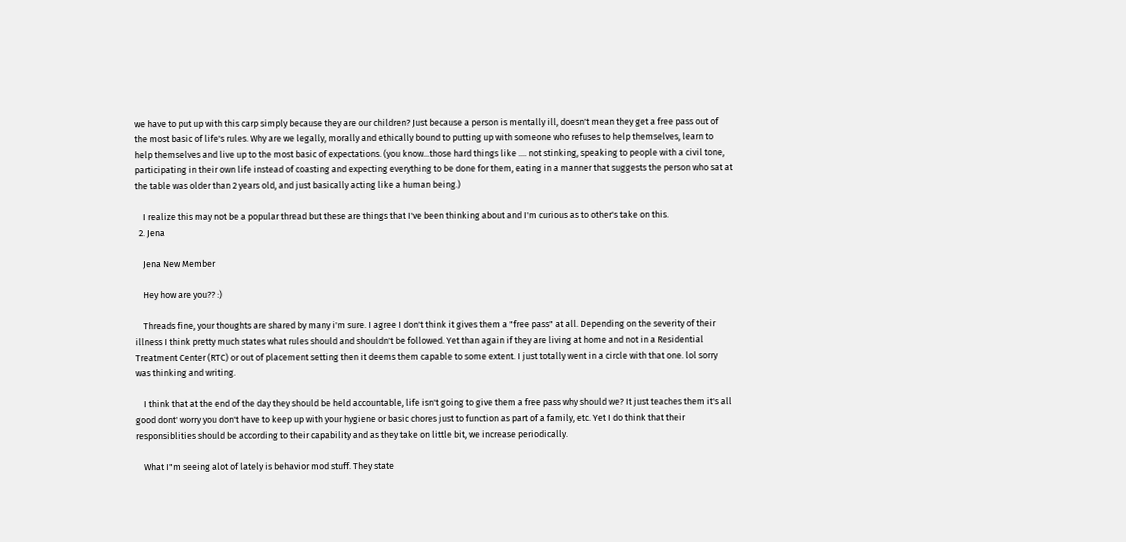we have to put up with this carp simply because they are our children? Just because a person is mentally ill, doesn't mean they get a free pass out of the most basic of life's rules. Why are we legally, morally and ethically bound to putting up with someone who refuses to help themselves, learn to help themselves and live up to the most basic of expectations. (you know...those hard things like .... not stinking, speaking to people with a civil tone, participating in their own life instead of coasting and expecting everything to be done for them, eating in a manner that suggests the person who sat at the table was older than 2 years old, and just basically acting like a human being.)

    I realize this may not be a popular thread but these are things that I've been thinking about and I'm curious as to other's take on this.
  2. Jena

    Jena New Member

    Hey how are you?? :)

    Threads fine, your thoughts are shared by many i'm sure. I agree I don't think it gives them a "free pass" at all. Depending on the severity of their illness I think pretty much states what rules should and shouldn't be followed. Yet than again if they are living at home and not in a Residential Treatment Center (RTC) or out of placement setting then it deems them capable to some extent. I just totally went in a circle with that one. lol sorry was thinking and writing.

    I think that at the end of the day they should be held accountable, life isn't going to give them a free pass why should we? It just teaches them it's all good dont' worry you don't have to keep up with your hygiene or basic chores just to function as part of a family, etc. Yet I do think that their responsiblities should be according to their capability and as they take on little bit, we increase periodically.

    What I"m seeing alot of lately is behavior mod stuff. They state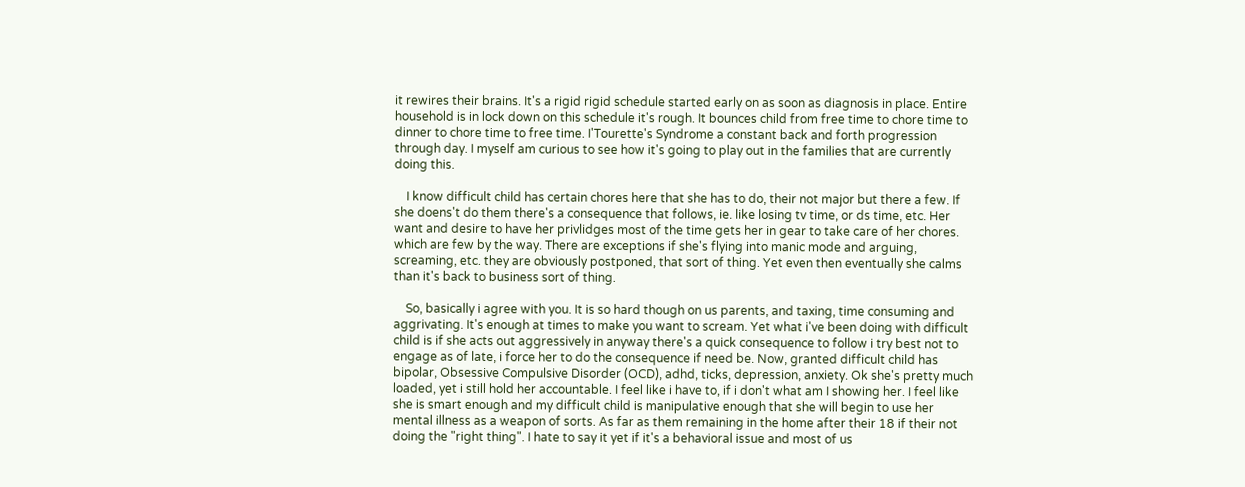it rewires their brains. It's a rigid rigid schedule started early on as soon as diagnosis in place. Entire household is in lock down on this schedule it's rough. It bounces child from free time to chore time to dinner to chore time to free time. I'Tourette's Syndrome a constant back and forth progression through day. I myself am curious to see how it's going to play out in the families that are currently doing this.

    I know difficult child has certain chores here that she has to do, their not major but there a few. If she doens't do them there's a consequence that follows, ie. like losing tv time, or ds time, etc. Her want and desire to have her privlidges most of the time gets her in gear to take care of her chores. which are few by the way. There are exceptions if she's flying into manic mode and arguing, screaming, etc. they are obviously postponed, that sort of thing. Yet even then eventually she calms than it's back to business sort of thing.

    So, basically i agree with you. It is so hard though on us parents, and taxing, time consuming and aggrivating. It's enough at times to make you want to scream. Yet what i've been doing with difficult child is if she acts out aggressively in anyway there's a quick consequence to follow i try best not to engage as of late, i force her to do the consequence if need be. Now, granted difficult child has bipolar, Obsessive Compulsive Disorder (OCD), adhd, ticks, depression, anxiety. Ok she's pretty much loaded, yet i still hold her accountable. I feel like i have to, if i don't what am I showing her. I feel like she is smart enough and my difficult child is manipulative enough that she will begin to use her mental illness as a weapon of sorts. As far as them remaining in the home after their 18 if their not doing the "right thing". I hate to say it yet if it's a behavioral issue and most of us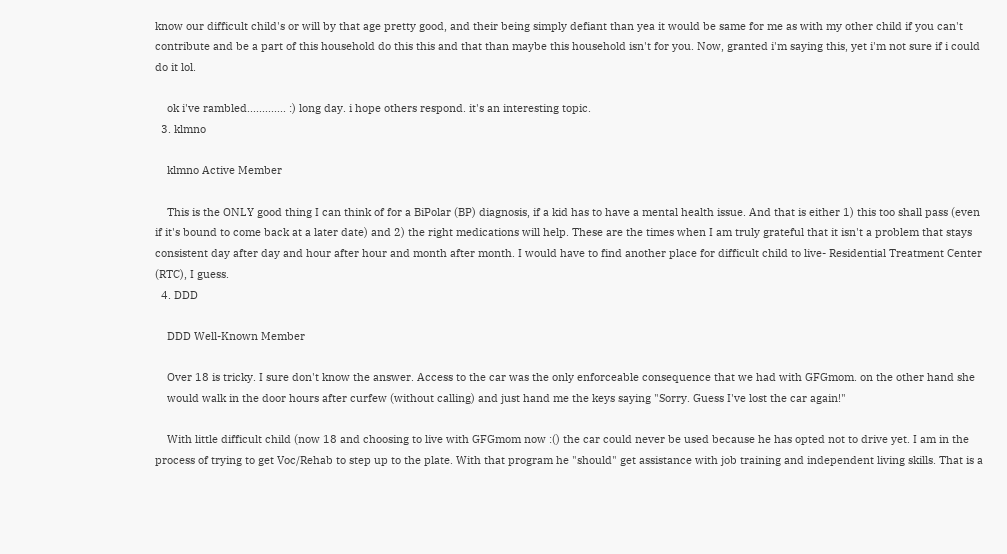know our difficult child's or will by that age pretty good, and their being simply defiant than yea it would be same for me as with my other child if you can't contribute and be a part of this household do this this and that than maybe this household isn't for you. Now, granted i'm saying this, yet i'm not sure if i could do it lol.

    ok i've rambled............. :) long day. i hope others respond. it's an interesting topic.
  3. klmno

    klmno Active Member

    This is the ONLY good thing I can think of for a BiPolar (BP) diagnosis, if a kid has to have a mental health issue. And that is either 1) this too shall pass (even if it's bound to come back at a later date) and 2) the right medications will help. These are the times when I am truly grateful that it isn't a problem that stays consistent day after day and hour after hour and month after month. I would have to find another place for difficult child to live- Residential Treatment Center (RTC), I guess.
  4. DDD

    DDD Well-Known Member

    Over 18 is tricky. I sure don't know the answer. Access to the car was the only enforceable consequence that we had with GFGmom. on the other hand she
    would walk in the door hours after curfew (without calling) and just hand me the keys saying "Sorry. Guess I've lost the car again!"

    With little difficult child (now 18 and choosing to live with GFGmom now :() the car could never be used because he has opted not to drive yet. I am in the process of trying to get Voc/Rehab to step up to the plate. With that program he "should" get assistance with job training and independent living skills. That is a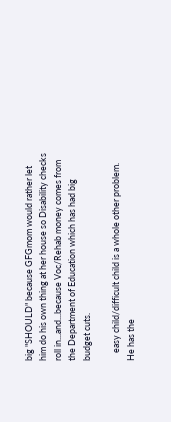big "SHOULD" because GFGmom would rather let him do his own thing at her house so Disability checks roll in...and...because Voc/Rehab money comes from the Department of Education which has had big budget cuts.

    easy child/difficult child is a whole other problem. He has the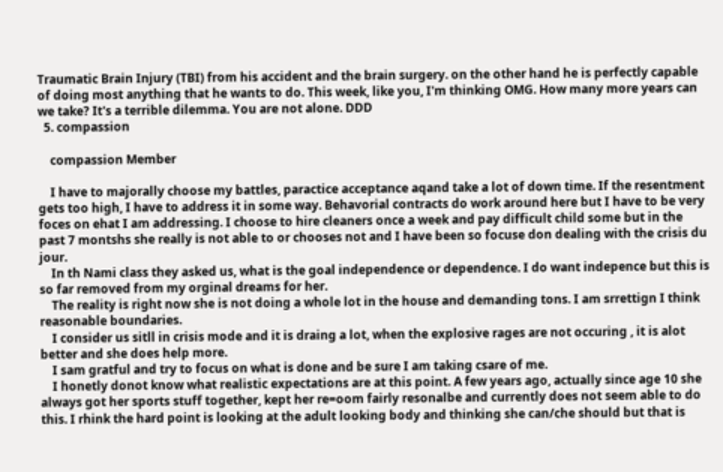Traumatic Brain Injury (TBI) from his accident and the brain surgery. on the other hand he is perfectly capable of doing most anything that he wants to do. This week, like you, I'm thinking OMG. How many more years can we take? It's a terrible dilemma. You are not alone. DDD
  5. compassion

    compassion Member

    I have to majorally choose my battles, paractice acceptance aqand take a lot of down time. If the resentment gets too high, I have to address it in some way. Behavorial contracts do work around here but I have to be very foces on ehat I am addressing. I choose to hire cleaners once a week and pay difficult child some but in the past 7 montshs she really is not able to or chooses not and I have been so focuse don dealing with the crisis du jour.
    In th Nami class they asked us, what is the goal independence or dependence. I do want indepence but this is so far removed from my orginal dreams for her.
    The reality is right now she is not doing a whole lot in the house and demanding tons. I am srrettign I think reasonable boundaries.
    I consider us sitll in crisis mode and it is draing a lot, when the explosive rages are not occuring , it is alot better and she does help more.
    I sam gratful and try to focus on what is done and be sure I am taking csare of me.
    I honetly donot know what realistic expectations are at this point. A few years ago, actually since age 10 she always got her sports stuff together, kept her re=oom fairly resonalbe and currently does not seem able to do this. I rhink the hard point is looking at the adult looking body and thinking she can/che should but that is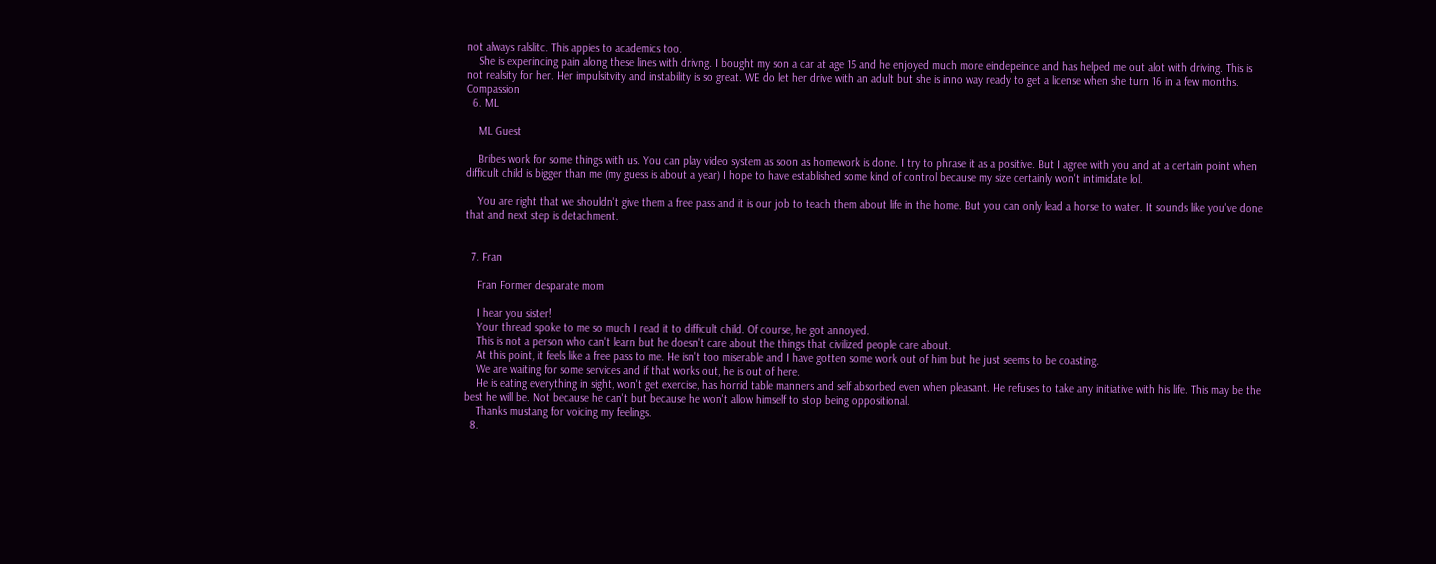not always ralslitc. This appies to academics too.
    She is experincing pain along these lines with drivng. I bought my son a car at age 15 and he enjoyed much more eindepeince and has helped me out alot with driving. This is not realsity for her. Her impulsitvity and instability is so great. WE do let her drive with an adult but she is inno way ready to get a license when she turn 16 in a few months. Compassion
  6. ML

    ML Guest

    Bribes work for some things with us. You can play video system as soon as homework is done. I try to phrase it as a positive. But I agree with you and at a certain point when difficult child is bigger than me (my guess is about a year) I hope to have established some kind of control because my size certainly won't intimidate lol.

    You are right that we shouldn't give them a free pass and it is our job to teach them about life in the home. But you can only lead a horse to water. It sounds like you've done that and next step is detachment.


  7. Fran

    Fran Former desparate mom

    I hear you sister!
    Your thread spoke to me so much I read it to difficult child. Of course, he got annoyed.
    This is not a person who can't learn but he doesn't care about the things that civilized people care about.
    At this point, it feels like a free pass to me. He isn't too miserable and I have gotten some work out of him but he just seems to be coasting.
    We are waiting for some services and if that works out, he is out of here.
    He is eating everything in sight, won't get exercise, has horrid table manners and self absorbed even when pleasant. He refuses to take any initiative with his life. This may be the best he will be. Not because he can't but because he won't allow himself to stop being oppositional.
    Thanks mustang for voicing my feelings.
  8.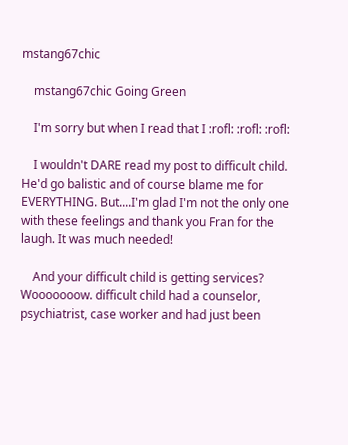mstang67chic

    mstang67chic Going Green

    I'm sorry but when I read that I :rofl: :rofl: :rofl:

    I wouldn't DARE read my post to difficult child. He'd go balistic and of course blame me for EVERYTHING. But....I'm glad I'm not the only one with these feelings and thank you Fran for the laugh. It was much needed!

    And your difficult child is getting services? Wooooooow. difficult child had a counselor, psychiatrist, case worker and had just been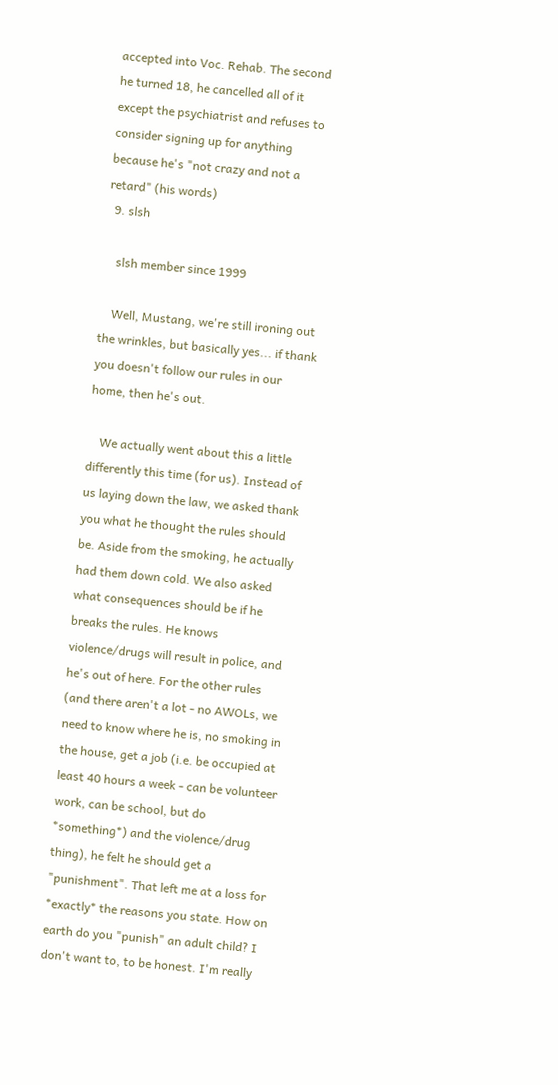accepted into Voc. Rehab. The second he turned 18, he cancelled all of it except the psychiatrist and refuses to consider signing up for anything because he's "not crazy and not a retard" (his words)
  9. slsh

    slsh member since 1999

    Well, Mustang, we're still ironing out the wrinkles, but basically yes... if thank you doesn't follow our rules in our home, then he's out.

    We actually went about this a little differently this time (for us). Instead of us laying down the law, we asked thank you what he thought the rules should be. Aside from the smoking, he actually had them down cold. We also asked what consequences should be if he breaks the rules. He knows violence/drugs will result in police, and he's out of here. For the other rules (and there aren't a lot - no AWOLs, we need to know where he is, no smoking in the house, get a job (i.e. be occupied at least 40 hours a week - can be volunteer work, can be school, but do *something*) and the violence/drug thing), he felt he should get a "punishment". That left me at a loss for *exactly* the reasons you state. How on earth do you "punish" an adult child? I don't want to, to be honest. I'm really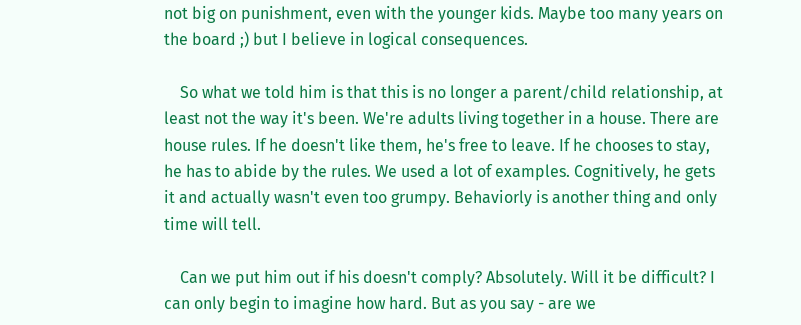not big on punishment, even with the younger kids. Maybe too many years on the board ;) but I believe in logical consequences.

    So what we told him is that this is no longer a parent/child relationship, at least not the way it's been. We're adults living together in a house. There are house rules. If he doesn't like them, he's free to leave. If he chooses to stay, he has to abide by the rules. We used a lot of examples. Cognitively, he gets it and actually wasn't even too grumpy. Behaviorly is another thing and only time will tell.

    Can we put him out if his doesn't comply? Absolutely. Will it be difficult? I can only begin to imagine how hard. But as you say - are we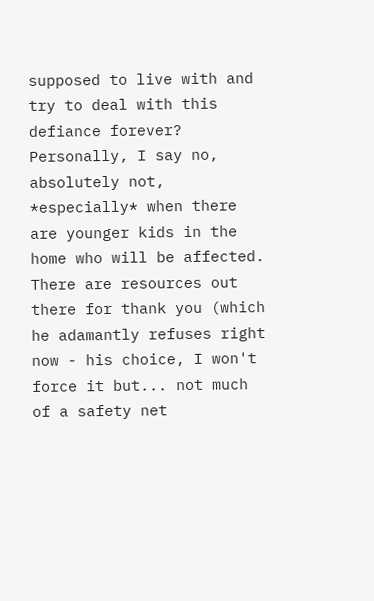supposed to live with and try to deal with this defiance forever? Personally, I say no, absolutely not, *especially* when there are younger kids in the home who will be affected. There are resources out there for thank you (which he adamantly refuses right now - his choice, I won't force it but... not much of a safety net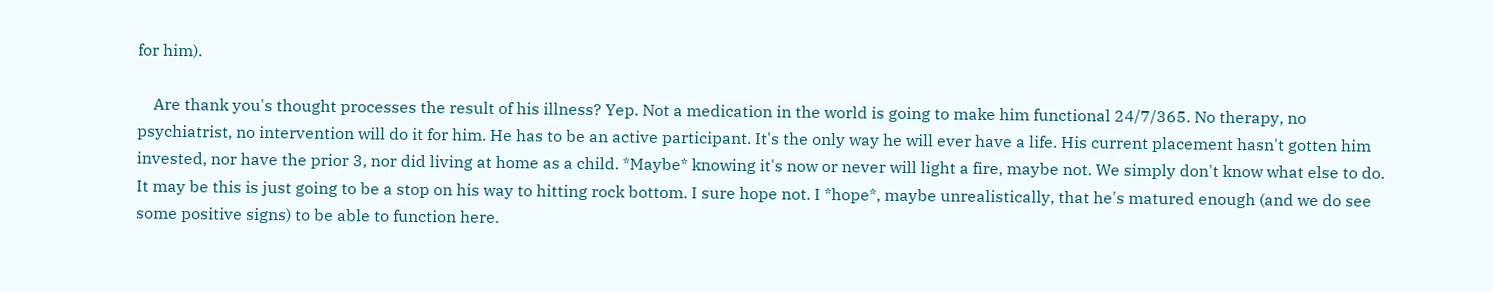for him).

    Are thank you's thought processes the result of his illness? Yep. Not a medication in the world is going to make him functional 24/7/365. No therapy, no psychiatrist, no intervention will do it for him. He has to be an active participant. It's the only way he will ever have a life. His current placement hasn't gotten him invested, nor have the prior 3, nor did living at home as a child. *Maybe* knowing it's now or never will light a fire, maybe not. We simply don't know what else to do. It may be this is just going to be a stop on his way to hitting rock bottom. I sure hope not. I *hope*, maybe unrealistically, that he's matured enough (and we do see some positive signs) to be able to function here.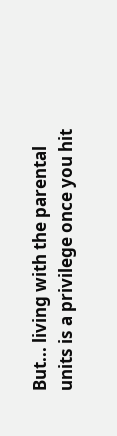But... living with the parental units is a privilege once you hit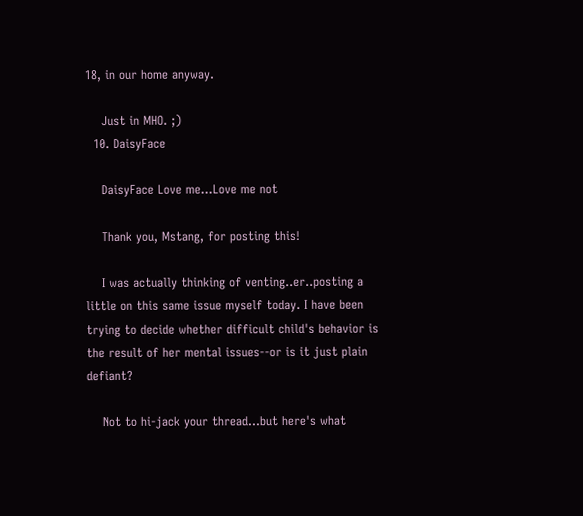18, in our home anyway.

    Just in MHO. ;)
  10. DaisyFace

    DaisyFace Love me...Love me not

    Thank you, Mstang, for posting this!

    I was actually thinking of venting..er..posting a little on this same issue myself today. I have been trying to decide whether difficult child's behavior is the result of her mental issues--or is it just plain defiant?

    Not to hi-jack your thread...but here's what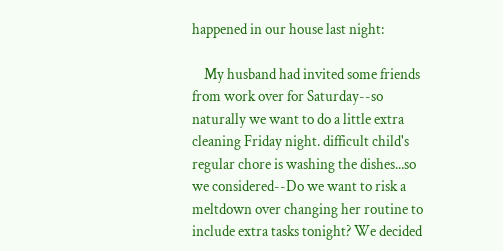happened in our house last night:

    My husband had invited some friends from work over for Saturday--so naturally we want to do a little extra cleaning Friday night. difficult child's regular chore is washing the dishes...so we considered--Do we want to risk a meltdown over changing her routine to include extra tasks tonight? We decided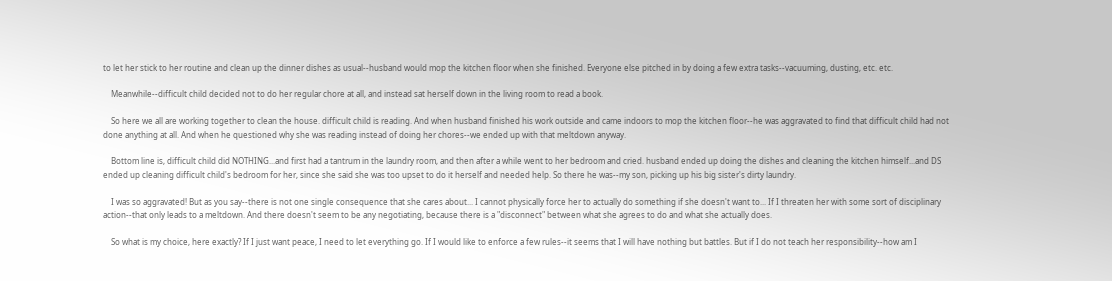to let her stick to her routine and clean up the dinner dishes as usual--husband would mop the kitchen floor when she finished. Everyone else pitched in by doing a few extra tasks--vacuuming, dusting, etc. etc.

    Meanwhile--difficult child decided not to do her regular chore at all, and instead sat herself down in the living room to read a book.

    So here we all are working together to clean the house. difficult child is reading. And when husband finished his work outside and came indoors to mop the kitchen floor--he was aggravated to find that difficult child had not done anything at all. And when he questioned why she was reading instead of doing her chores--we ended up with that meltdown anyway.

    Bottom line is, difficult child did NOTHING...and first had a tantrum in the laundry room, and then after a while went to her bedroom and cried. husband ended up doing the dishes and cleaning the kitchen himself...and DS ended up cleaning difficult child's bedroom for her, since she said she was too upset to do it herself and needed help. So there he was--my son, picking up his big sister's dirty laundry.

    I was so aggravated! But as you say--there is not one single consequence that she cares about... I cannot physically force her to actually do something if she doesn't want to... If I threaten her with some sort of disciplinary action--that only leads to a meltdown. And there doesn't seem to be any negotiating, because there is a "disconnect" between what she agrees to do and what she actually does.

    So what is my choice, here exactly? If I just want peace, I need to let everything go. If I would like to enforce a few rules--it seems that I will have nothing but battles. But if I do not teach her responsibility--how am I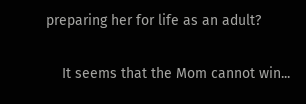preparing her for life as an adult?

    It seems that the Mom cannot win...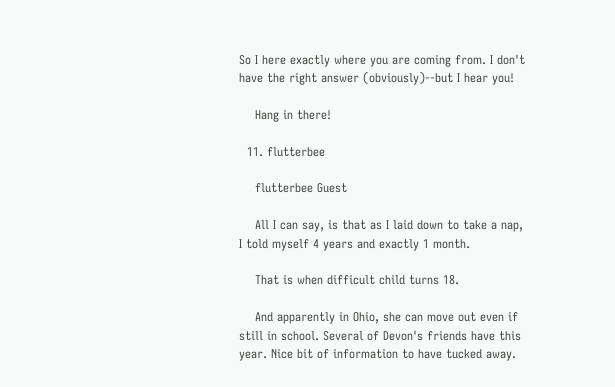So I here exactly where you are coming from. I don't have the right answer (obviously)--but I hear you!

    Hang in there!

  11. flutterbee

    flutterbee Guest

    All I can say, is that as I laid down to take a nap, I told myself 4 years and exactly 1 month.

    That is when difficult child turns 18.

    And apparently in Ohio, she can move out even if still in school. Several of Devon's friends have this year. Nice bit of information to have tucked away.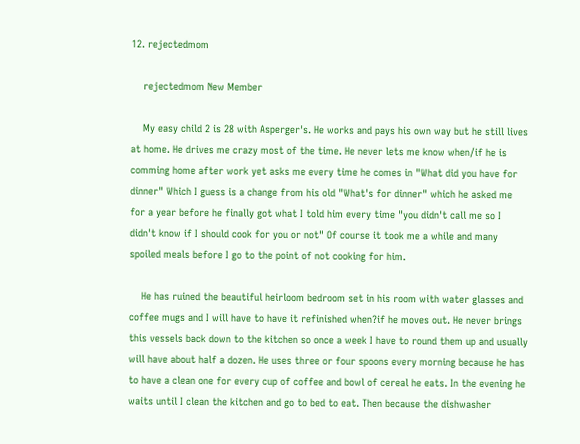12. rejectedmom

    rejectedmom New Member

    My easy child 2 is 28 with Asperger's. He works and pays his own way but he still lives at home. He drives me crazy most of the time. He never lets me know when/if he is comming home after work yet asks me every time he comes in "What did you have for dinner" Which I guess is a change from his old "What's for dinner" which he asked me for a year before he finally got what I told him every time "you didn't call me so I didn't know if I should cook for you or not" Of course it took me a while and many spoiled meals before I go to the point of not cooking for him.

    He has ruined the beautiful heirloom bedroom set in his room with water glasses and coffee mugs and I will have to have it refinished when?if he moves out. He never brings this vessels back down to the kitchen so once a week I have to round them up and usually will have about half a dozen. He uses three or four spoons every morning because he has to have a clean one for every cup of coffee and bowl of cereal he eats. In the evening he waits until I clean the kitchen and go to bed to eat. Then because the dishwasher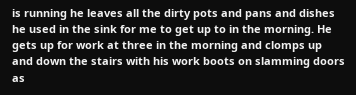is running he leaves all the dirty pots and pans and dishes he used in the sink for me to get up to in the morning. He gets up for work at three in the morning and clomps up and down the stairs with his work boots on slamming doors as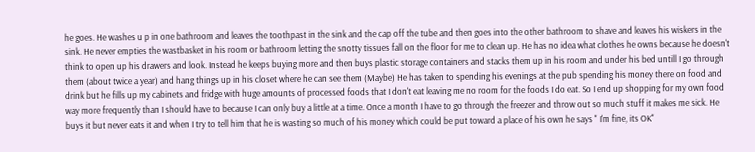he goes. He washes u p in one bathroom and leaves the toothpast in the sink and the cap off the tube and then goes into the other bathroom to shave and leaves his wiskers in the sink. He never empties the wastbasket in his room or bathroom letting the snotty tissues fall on the floor for me to clean up. He has no idea what clothes he owns because he doesn't think to open up his drawers and look. Instead he keeps buying more and then buys plastic storage containers and stacks them up in his room and under his bed untill I go through them (about twice a year) and hang things up in his closet where he can see them (Maybe) He has taken to spending his evenings at the pub spending his money there on food and drink but he fills up my cabinets and fridge with huge amounts of processed foods that I don't eat leaving me no room for the foods I do eat. So I end up shopping for my own food way more frequently than I should have to because I can only buy a little at a time. Once a month I have to go through the freezer and throw out so much stuff it makes me sick. He buys it but never eats it and when I try to tell him that he is wasting so much of his money which could be put toward a place of his own he says " I'm fine, its OK"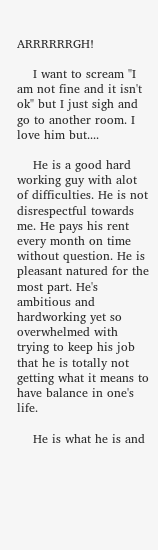ARRRRRRGH!

    I want to scream "I am not fine and it isn't ok" but I just sigh and go to another room. I love him but....

    He is a good hard working guy with alot of difficulties. He is not disrespectful towards me. He pays his rent every month on time without question. He is pleasant natured for the most part. He's ambitious and hardworking yet so overwhelmed with trying to keep his job that he is totally not getting what it means to have balance in one's life.

    He is what he is and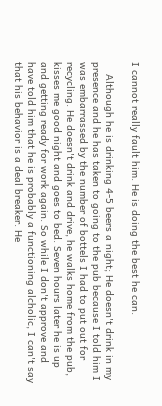I cannot really fault him. He is doing the best he can.

    Although he is drinking 4-5 beers a night; He doesn't drink in my presence and he has taken to going to the pub because I told him I was embarrassed by the number of bottels I had to put out for recycling. He doesn't drink and drive, he walks home from the pub, kisses me good night and goes to bed. Seven hours later he is up and getting ready for work again. So while I don't approve and have told him that he is probably a functioning alcholic, I can't say that his behavior is a deal breaker. He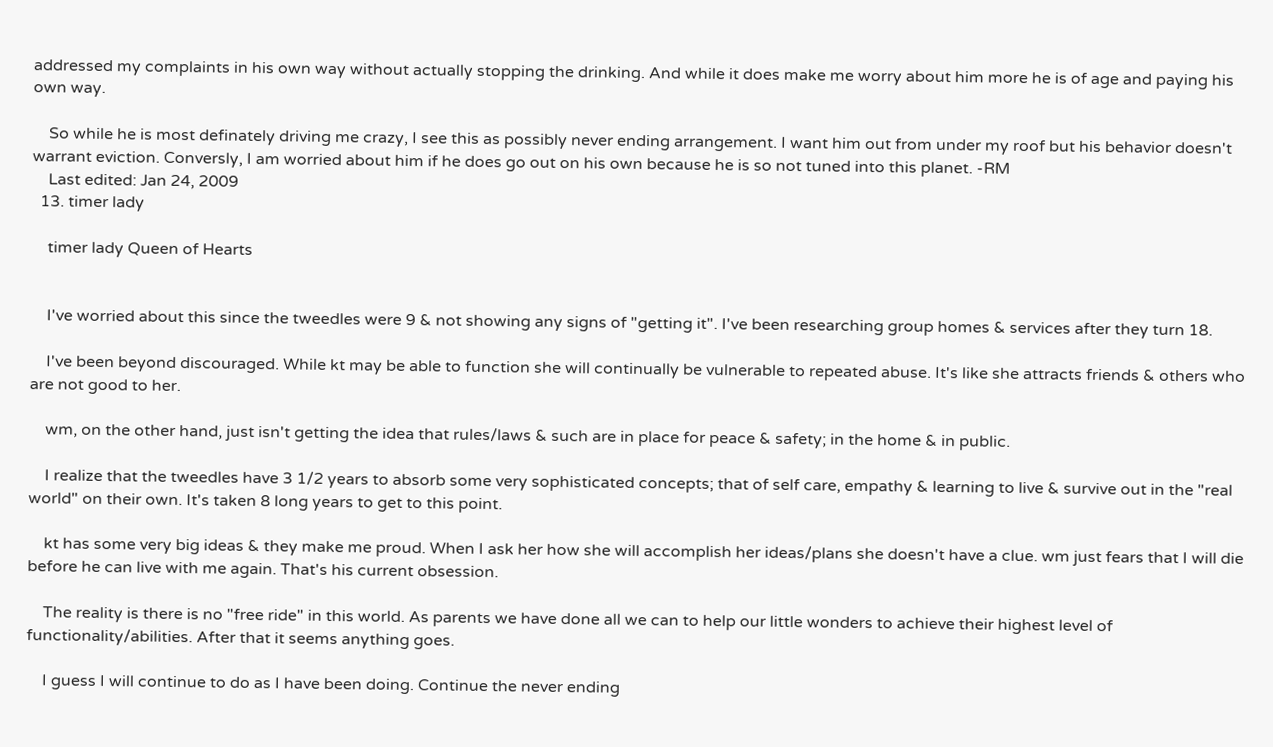addressed my complaints in his own way without actually stopping the drinking. And while it does make me worry about him more he is of age and paying his own way.

    So while he is most definately driving me crazy, I see this as possibly never ending arrangement. I want him out from under my roof but his behavior doesn't warrant eviction. Conversly, I am worried about him if he does go out on his own because he is so not tuned into this planet. -RM
    Last edited: Jan 24, 2009
  13. timer lady

    timer lady Queen of Hearts


    I've worried about this since the tweedles were 9 & not showing any signs of "getting it". I've been researching group homes & services after they turn 18.

    I've been beyond discouraged. While kt may be able to function she will continually be vulnerable to repeated abuse. It's like she attracts friends & others who are not good to her.

    wm, on the other hand, just isn't getting the idea that rules/laws & such are in place for peace & safety; in the home & in public.

    I realize that the tweedles have 3 1/2 years to absorb some very sophisticated concepts; that of self care, empathy & learning to live & survive out in the "real world" on their own. It's taken 8 long years to get to this point.

    kt has some very big ideas & they make me proud. When I ask her how she will accomplish her ideas/plans she doesn't have a clue. wm just fears that I will die before he can live with me again. That's his current obsession.

    The reality is there is no "free ride" in this world. As parents we have done all we can to help our little wonders to achieve their highest level of functionality/abilities. After that it seems anything goes.

    I guess I will continue to do as I have been doing. Continue the never ending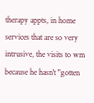therapy appts, in home services that are so very intrusive, the visits to wm because he hasn't "gotten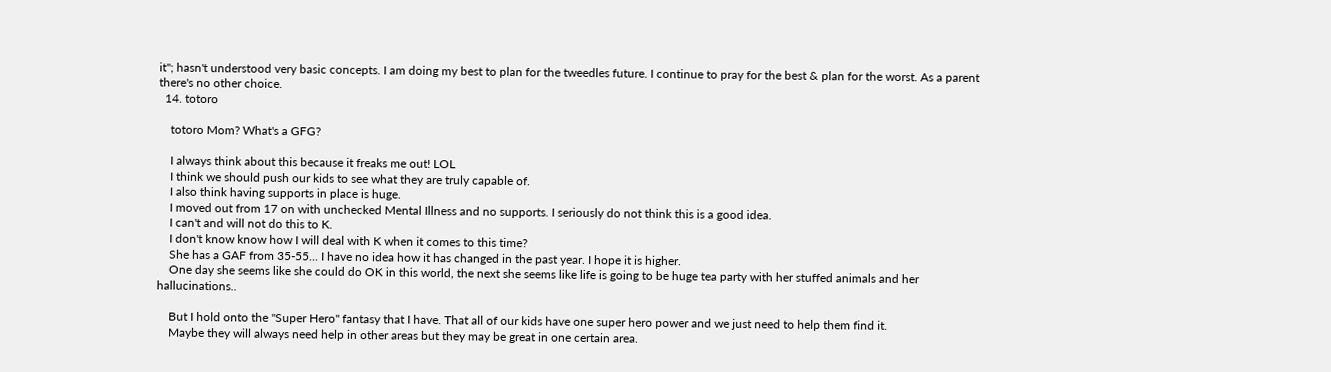it"; hasn't understood very basic concepts. I am doing my best to plan for the tweedles future. I continue to pray for the best & plan for the worst. As a parent there's no other choice.
  14. totoro

    totoro Mom? What's a GFG?

    I always think about this because it freaks me out! LOL
    I think we should push our kids to see what they are truly capable of.
    I also think having supports in place is huge.
    I moved out from 17 on with unchecked Mental Illness and no supports. I seriously do not think this is a good idea.
    I can't and will not do this to K.
    I don't know know how I will deal with K when it comes to this time?
    She has a GAF from 35-55... I have no idea how it has changed in the past year. I hope it is higher.
    One day she seems like she could do OK in this world, the next she seems like life is going to be huge tea party with her stuffed animals and her hallucinations..

    But I hold onto the "Super Hero" fantasy that I have. That all of our kids have one super hero power and we just need to help them find it.
    Maybe they will always need help in other areas but they may be great in one certain area.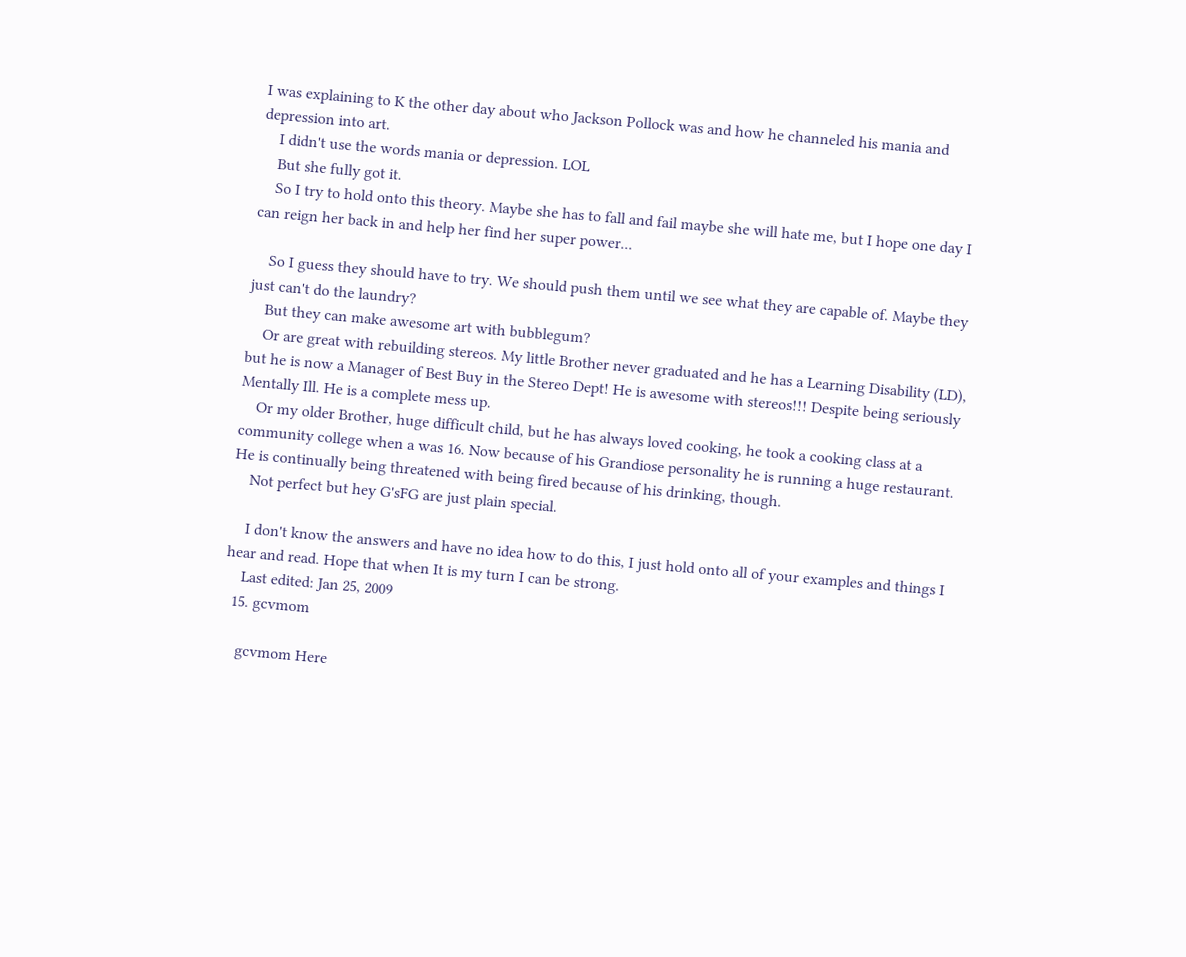I was explaining to K the other day about who Jackson Pollock was and how he channeled his mania and depression into art.
    I didn't use the words mania or depression. LOL
    But she fully got it.
    So I try to hold onto this theory. Maybe she has to fall and fail maybe she will hate me, but I hope one day I can reign her back in and help her find her super power...

    So I guess they should have to try. We should push them until we see what they are capable of. Maybe they just can't do the laundry?
    But they can make awesome art with bubblegum?
    Or are great with rebuilding stereos. My little Brother never graduated and he has a Learning Disability (LD), but he is now a Manager of Best Buy in the Stereo Dept! He is awesome with stereos!!! Despite being seriously Mentally Ill. He is a complete mess up.
    Or my older Brother, huge difficult child, but he has always loved cooking, he took a cooking class at a community college when a was 16. Now because of his Grandiose personality he is running a huge restaurant. He is continually being threatened with being fired because of his drinking, though.
    Not perfect but hey G'sFG are just plain special.

    I don't know the answers and have no idea how to do this, I just hold onto all of your examples and things I hear and read. Hope that when It is my turn I can be strong.
    Last edited: Jan 25, 2009
  15. gcvmom

    gcvmom Here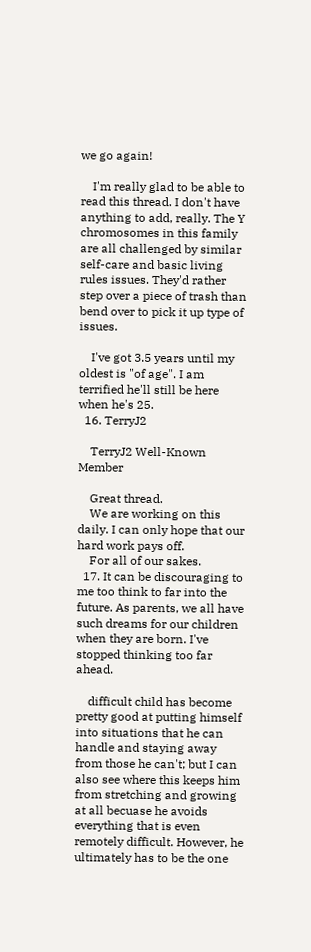we go again!

    I'm really glad to be able to read this thread. I don't have anything to add, really. The Y chromosomes in this family are all challenged by similar self-care and basic living rules issues. They'd rather step over a piece of trash than bend over to pick it up type of issues.

    I've got 3.5 years until my oldest is "of age". I am terrified he'll still be here when he's 25.
  16. TerryJ2

    TerryJ2 Well-Known Member

    Great thread.
    We are working on this daily. I can only hope that our hard work pays off.
    For all of our sakes.
  17. It can be discouraging to me too think to far into the future. As parents, we all have such dreams for our children when they are born. I've stopped thinking too far ahead.

    difficult child has become pretty good at putting himself into situations that he can handle and staying away from those he can't; but I can also see where this keeps him from stretching and growing at all becuase he avoids everything that is even remotely difficult. However, he ultimately has to be the one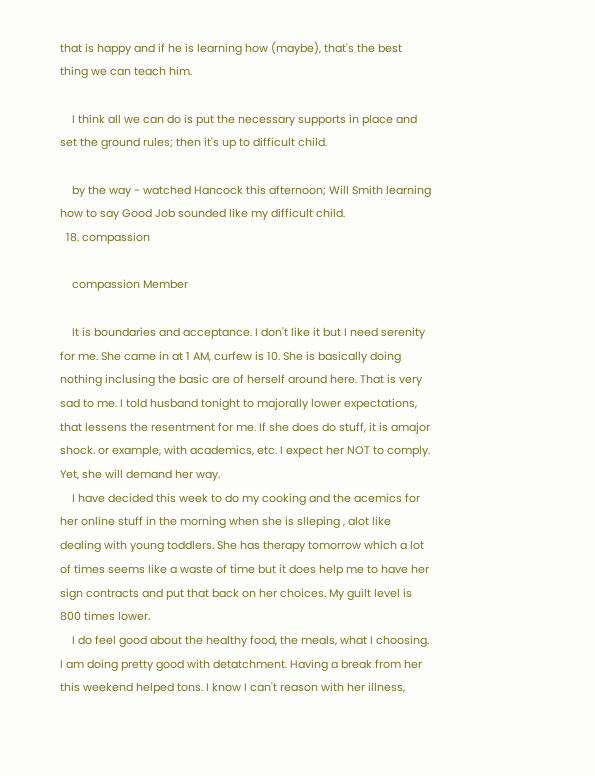that is happy and if he is learning how (maybe), that's the best thing we can teach him.

    I think all we can do is put the necessary supports in place and set the ground rules; then it's up to difficult child.

    by the way - watched Hancock this afternoon; Will Smith learning how to say Good Job sounded like my difficult child.
  18. compassion

    compassion Member

    It is boundaries and acceptance. I don't like it but I need serenity for me. She came in at 1 AM, curfew is 10. She is basically doing nothing inclusing the basic are of herself around here. That is very sad to me. I told husband tonight to majorally lower expectations, that lessens the resentment for me. If she does do stuff, it is amajor shock. or example, with academics, etc. I expect her NOT to comply. Yet, she will demand her way.
    I have decided this week to do my cooking and the acemics for her online stuff in the morning when she is slleping , alot like dealing with young toddlers. She has therapy tomorrow which a lot of times seems like a waste of time but it does help me to have her sign contracts and put that back on her choices. My guilt level is 800 times lower.
    I do feel good about the healthy food, the meals, what I choosing. I am doing pretty good with detatchment. Having a break from her this weekend helped tons. I know I can't reason with her illness,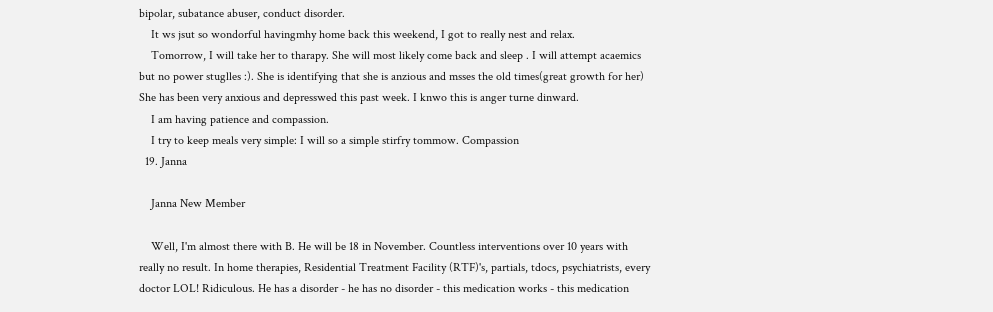bipolar, subatance abuser, conduct disorder.
    It ws jsut so wondorful havingmhy home back this weekend, I got to really nest and relax.
    Tomorrow, I will take her to tharapy. She will most likely come back and sleep . I will attempt acaemics but no power stuglles :). She is identifying that she is anzious and msses the old times(great growth for her) She has been very anxious and depresswed this past week. I knwo this is anger turne dinward.
    I am having patience and compassion.
    I try to keep meals very simple: I will so a simple stirfry tommow. Compassion
  19. Janna

    Janna New Member

    Well, I'm almost there with B. He will be 18 in November. Countless interventions over 10 years with really no result. In home therapies, Residential Treatment Facility (RTF)'s, partials, tdocs, psychiatrists, every doctor LOL! Ridiculous. He has a disorder - he has no disorder - this medication works - this medication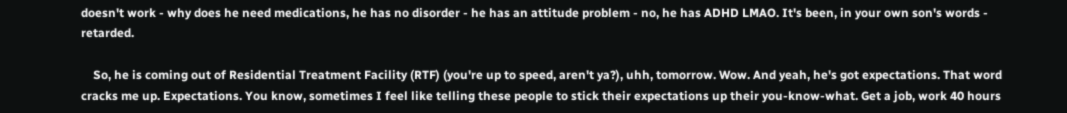doesn't work - why does he need medications, he has no disorder - he has an attitude problem - no, he has ADHD LMAO. It's been, in your own son's words - retarded.

    So, he is coming out of Residential Treatment Facility (RTF) (you're up to speed, aren't ya?), uhh, tomorrow. Wow. And yeah, he's got expectations. That word cracks me up. Expectations. You know, sometimes I feel like telling these people to stick their expectations up their you-know-what. Get a job, work 40 hours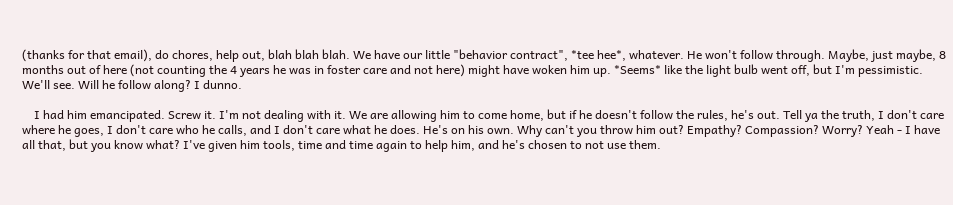(thanks for that email), do chores, help out, blah blah blah. We have our little "behavior contract", *tee hee*, whatever. He won't follow through. Maybe, just maybe, 8 months out of here (not counting the 4 years he was in foster care and not here) might have woken him up. *Seems* like the light bulb went off, but I'm pessimistic. We'll see. Will he follow along? I dunno.

    I had him emancipated. Screw it. I'm not dealing with it. We are allowing him to come home, but if he doesn't follow the rules, he's out. Tell ya the truth, I don't care where he goes, I don't care who he calls, and I don't care what he does. He's on his own. Why can't you throw him out? Empathy? Compassion? Worry? Yeah - I have all that, but you know what? I've given him tools, time and time again to help him, and he's chosen to not use them.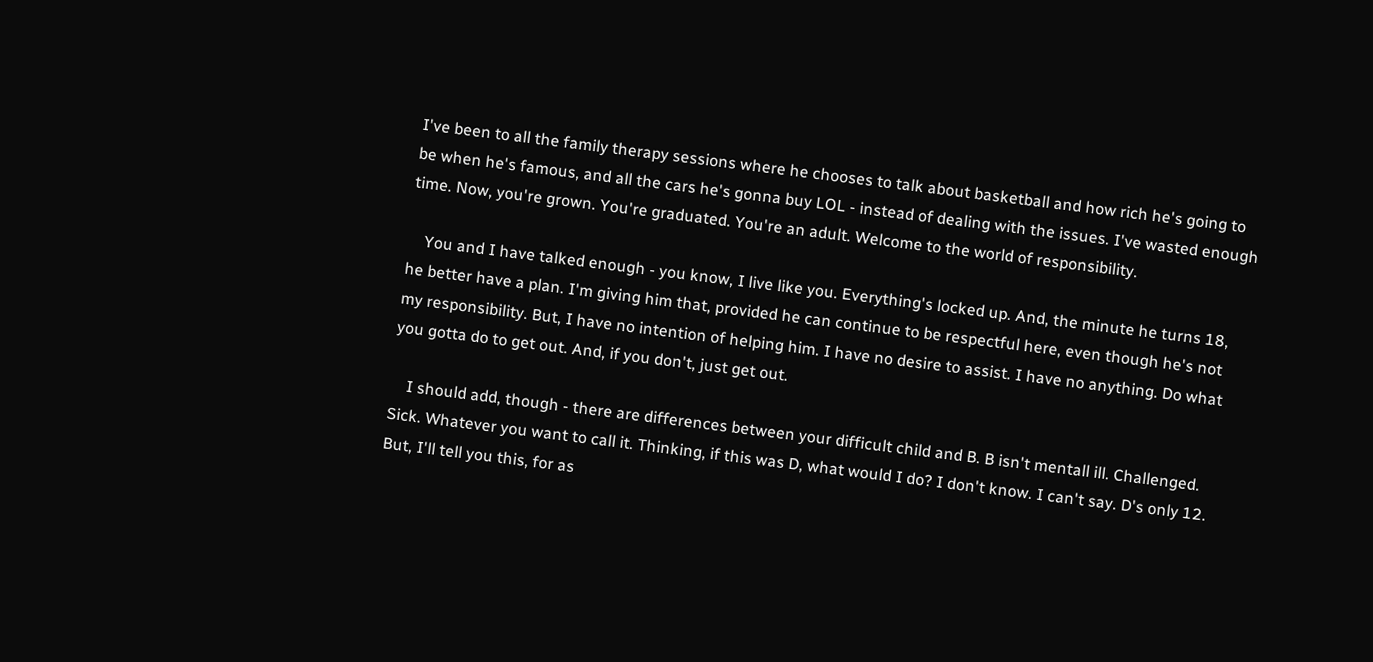I've been to all the family therapy sessions where he chooses to talk about basketball and how rich he's going to be when he's famous, and all the cars he's gonna buy LOL - instead of dealing with the issues. I've wasted enough time. Now, you're grown. You're graduated. You're an adult. Welcome to the world of responsibility.

    You and I have talked enough - you know, I live like you. Everything's locked up. And, the minute he turns 18, he better have a plan. I'm giving him that, provided he can continue to be respectful here, even though he's not my responsibility. But, I have no intention of helping him. I have no desire to assist. I have no anything. Do what you gotta do to get out. And, if you don't, just get out.

    I should add, though - there are differences between your difficult child and B. B isn't mentall ill. Challenged. Sick. Whatever you want to call it. Thinking, if this was D, what would I do? I don't know. I can't say. D's only 12. But, I'll tell you this, for as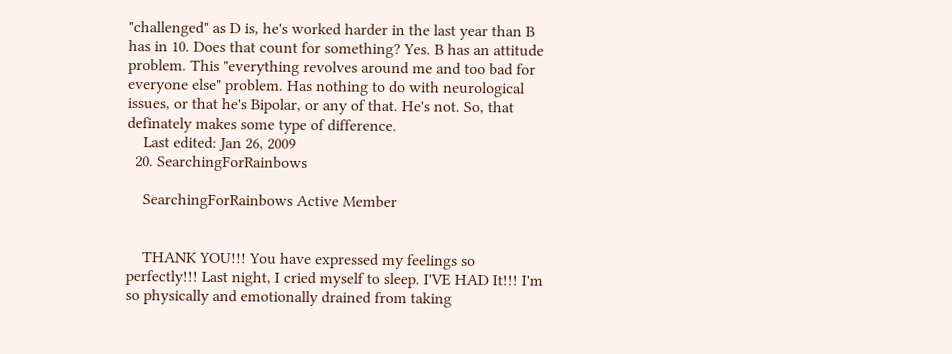"challenged" as D is, he's worked harder in the last year than B has in 10. Does that count for something? Yes. B has an attitude problem. This "everything revolves around me and too bad for everyone else" problem. Has nothing to do with neurological issues, or that he's Bipolar, or any of that. He's not. So, that definately makes some type of difference.
    Last edited: Jan 26, 2009
  20. SearchingForRainbows

    SearchingForRainbows Active Member


    THANK YOU!!! You have expressed my feelings so perfectly!!! Last night, I cried myself to sleep. I'VE HAD It!!! I'm so physically and emotionally drained from taking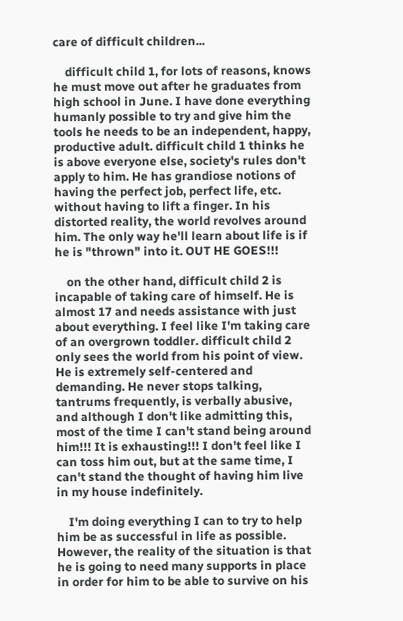care of difficult children...

    difficult child 1, for lots of reasons, knows he must move out after he graduates from high school in June. I have done everything humanly possible to try and give him the tools he needs to be an independent, happy, productive adult. difficult child 1 thinks he is above everyone else, society's rules don't apply to him. He has grandiose notions of having the perfect job, perfect life, etc. without having to lift a finger. In his distorted reality, the world revolves around him. The only way he'll learn about life is if he is "thrown" into it. OUT HE GOES!!!

    on the other hand, difficult child 2 is incapable of taking care of himself. He is almost 17 and needs assistance with just about everything. I feel like I'm taking care of an overgrown toddler. difficult child 2 only sees the world from his point of view. He is extremely self-centered and demanding. He never stops talking, tantrums frequently, is verbally abusive, and although I don't like admitting this, most of the time I can't stand being around him!!! It is exhausting!!! I don't feel like I can toss him out, but at the same time, I can't stand the thought of having him live in my house indefinitely.

    I'm doing everything I can to try to help him be as successful in life as possible. However, the reality of the situation is that he is going to need many supports in place in order for him to be able to survive on his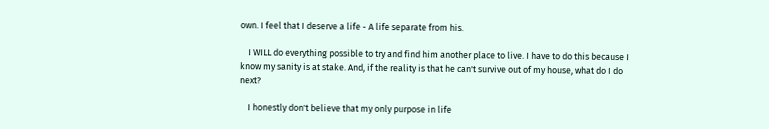own. I feel that I deserve a life - A life separate from his.

    I WILL do everything possible to try and find him another place to live. I have to do this because I know my sanity is at stake. And, if the reality is that he can't survive out of my house, what do I do next?

    I honestly don't believe that my only purpose in life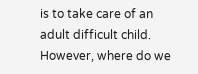is to take care of an adult difficult child. However, where do we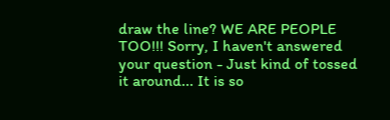draw the line? WE ARE PEOPLE TOO!!! Sorry, I haven't answered your question - Just kind of tossed it around... It is so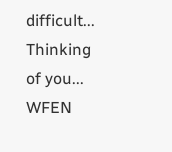difficult... Thinking of you... WFEN